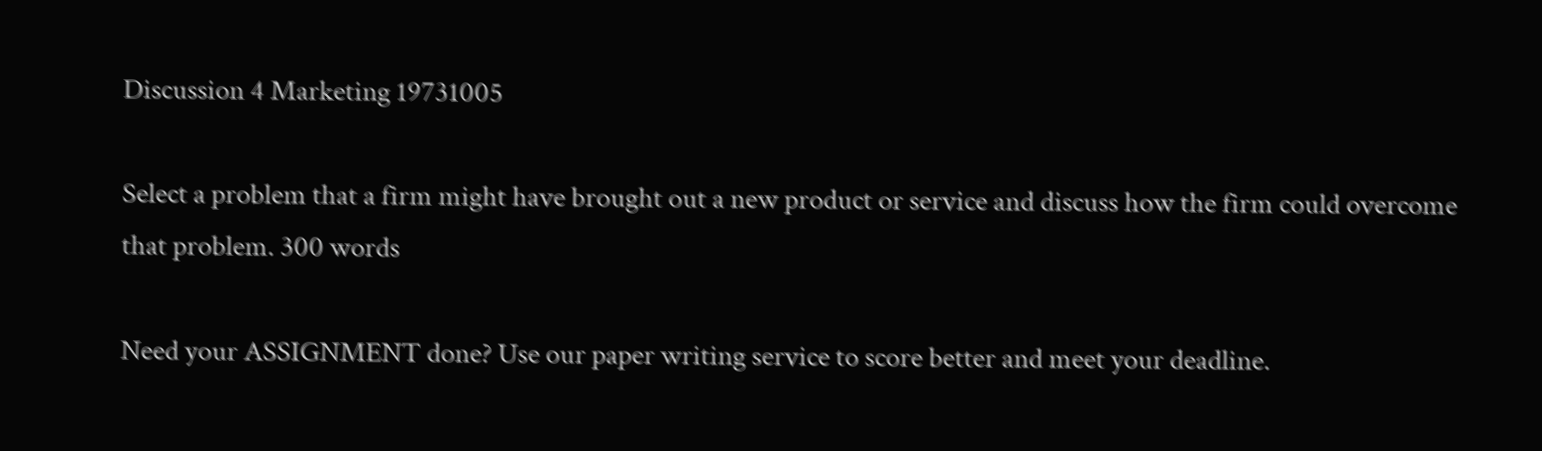Discussion 4 Marketing 19731005

Select a problem that a firm might have brought out a new product or service and discuss how the firm could overcome that problem. 300 words

Need your ASSIGNMENT done? Use our paper writing service to score better and meet your deadline.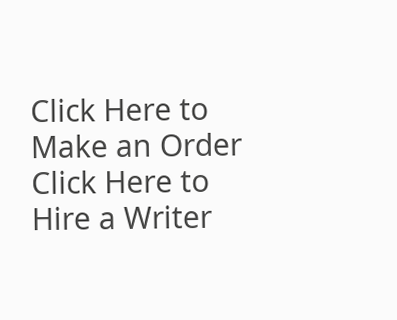Click Here to Make an Order Click Here to Hire a Writer